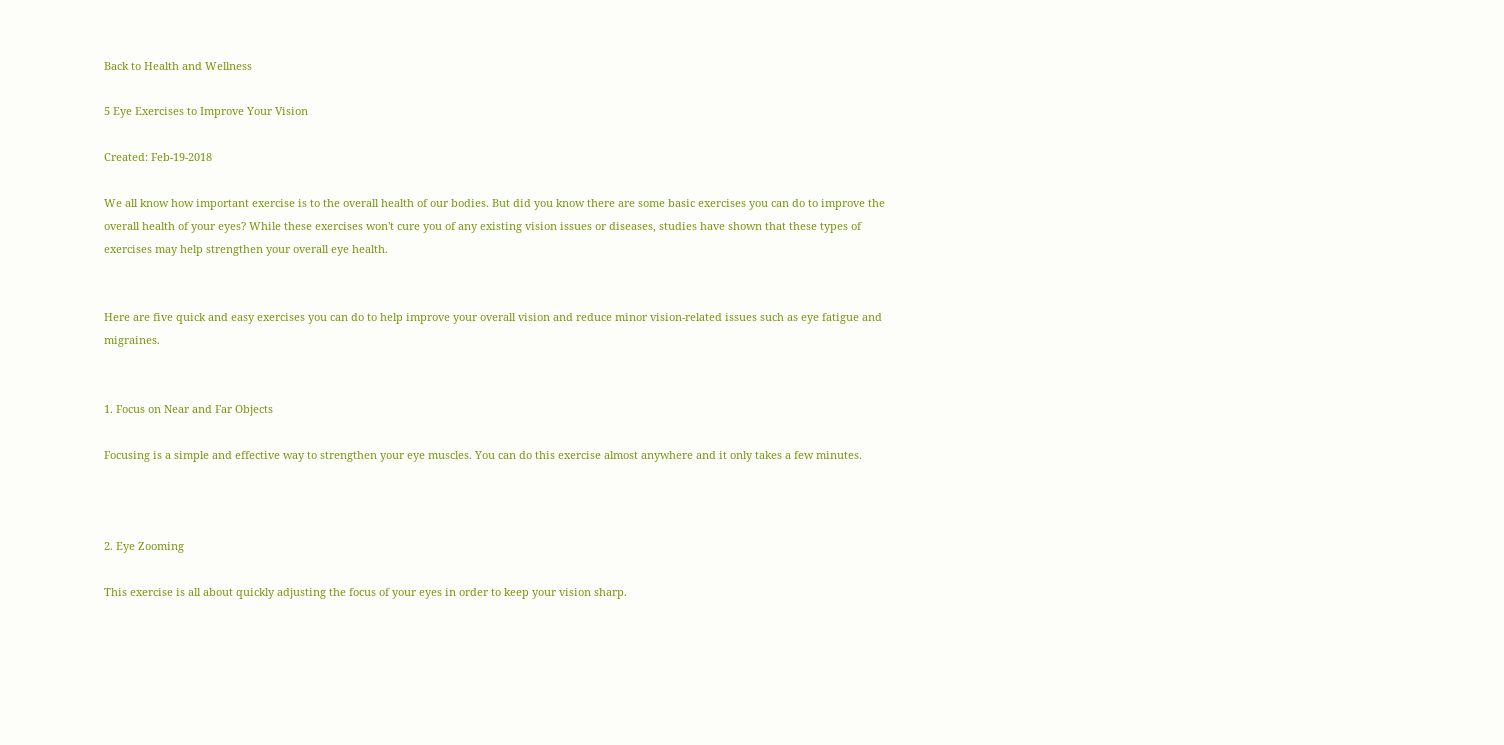Back to Health and Wellness

5 Eye Exercises to Improve Your Vision

Created: Feb-19-2018

We all know how important exercise is to the overall health of our bodies. But did you know there are some basic exercises you can do to improve the overall health of your eyes? While these exercises won't cure you of any existing vision issues or diseases, studies have shown that these types of exercises may help strengthen your overall eye health.


Here are five quick and easy exercises you can do to help improve your overall vision and reduce minor vision-related issues such as eye fatigue and migraines.


1. Focus on Near and Far Objects

Focusing is a simple and effective way to strengthen your eye muscles. You can do this exercise almost anywhere and it only takes a few minutes.



2. Eye Zooming

This exercise is all about quickly adjusting the focus of your eyes in order to keep your vision sharp.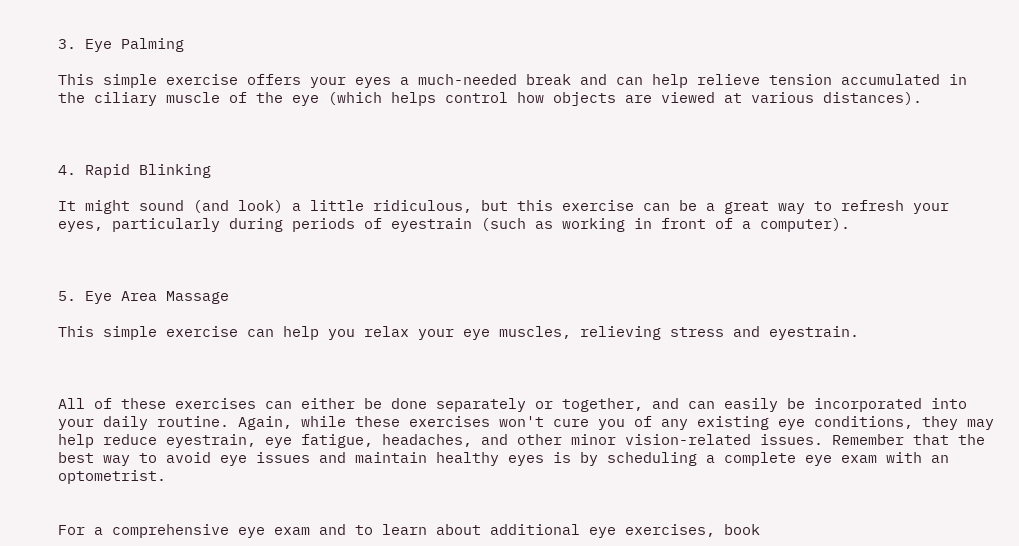3. Eye Palming

This simple exercise offers your eyes a much-needed break and can help relieve tension accumulated in the ciliary muscle of the eye (which helps control how objects are viewed at various distances).



4. Rapid Blinking

It might sound (and look) a little ridiculous, but this exercise can be a great way to refresh your eyes, particularly during periods of eyestrain (such as working in front of a computer).



5. Eye Area Massage

This simple exercise can help you relax your eye muscles, relieving stress and eyestrain.



All of these exercises can either be done separately or together, and can easily be incorporated into your daily routine. Again, while these exercises won't cure you of any existing eye conditions, they may help reduce eyestrain, eye fatigue, headaches, and other minor vision-related issues. Remember that the best way to avoid eye issues and maintain healthy eyes is by scheduling a complete eye exam with an optometrist.


For a comprehensive eye exam and to learn about additional eye exercises, book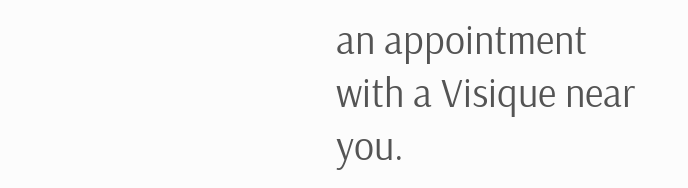an appointment with a Visique near you.